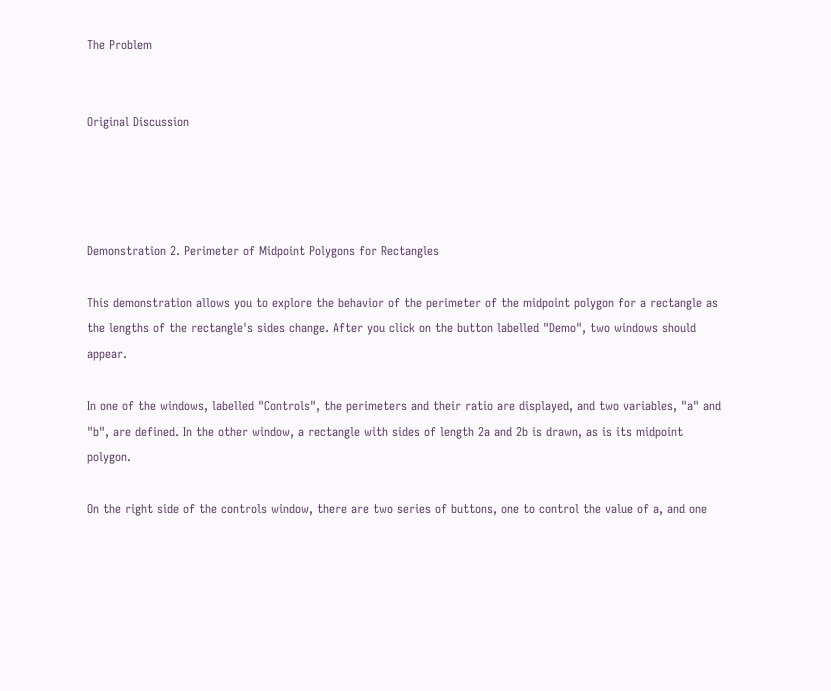The Problem


Original Discussion




Demonstration 2. Perimeter of Midpoint Polygons for Rectangles

This demonstration allows you to explore the behavior of the perimeter of the midpoint polygon for a rectangle as the lengths of the rectangle's sides change. After you click on the button labelled "Demo", two windows should appear.

In one of the windows, labelled "Controls", the perimeters and their ratio are displayed, and two variables, "a" and "b", are defined. In the other window, a rectangle with sides of length 2a and 2b is drawn, as is its midpoint polygon.

On the right side of the controls window, there are two series of buttons, one to control the value of a, and one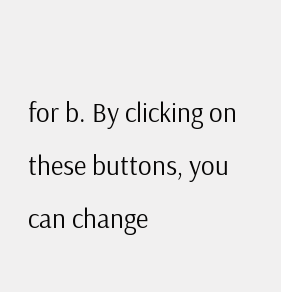for b. By clicking on these buttons, you can change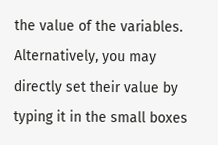the value of the variables. Alternatively, you may directly set their value by typing it in the small boxes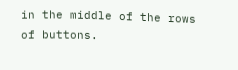in the middle of the rows of buttons.